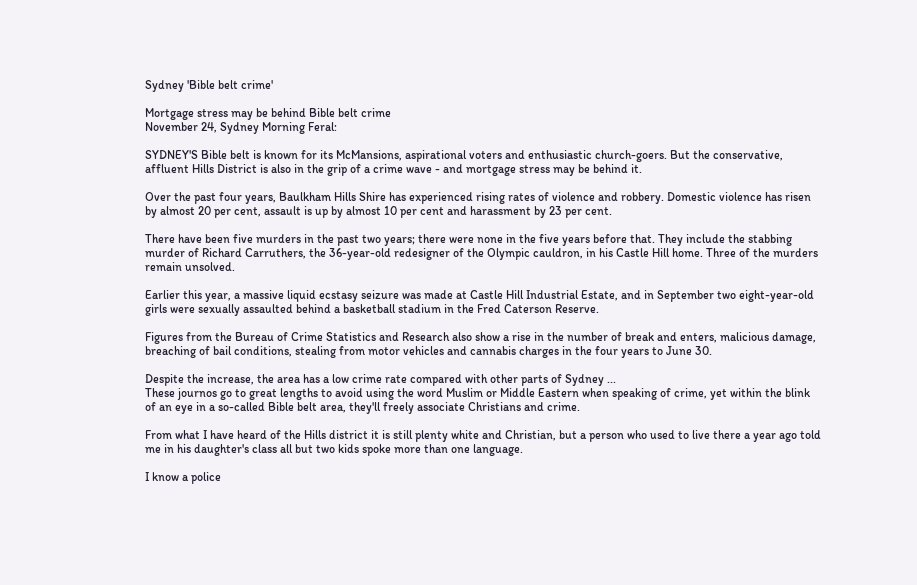Sydney 'Bible belt crime'

Mortgage stress may be behind Bible belt crime
November 24, Sydney Morning Feral:

SYDNEY'S Bible belt is known for its McMansions, aspirational voters and enthusiastic church-goers. But the conservative, affluent Hills District is also in the grip of a crime wave - and mortgage stress may be behind it.

Over the past four years, Baulkham Hills Shire has experienced rising rates of violence and robbery. Domestic violence has risen by almost 20 per cent, assault is up by almost 10 per cent and harassment by 23 per cent.

There have been five murders in the past two years; there were none in the five years before that. They include the stabbing murder of Richard Carruthers, the 36-year-old redesigner of the Olympic cauldron, in his Castle Hill home. Three of the murders remain unsolved.

Earlier this year, a massive liquid ecstasy seizure was made at Castle Hill Industrial Estate, and in September two eight-year-old girls were sexually assaulted behind a basketball stadium in the Fred Caterson Reserve.

Figures from the Bureau of Crime Statistics and Research also show a rise in the number of break and enters, malicious damage, breaching of bail conditions, stealing from motor vehicles and cannabis charges in the four years to June 30.

Despite the increase, the area has a low crime rate compared with other parts of Sydney ...
These journos go to great lengths to avoid using the word Muslim or Middle Eastern when speaking of crime, yet within the blink of an eye in a so-called Bible belt area, they'll freely associate Christians and crime.

From what I have heard of the Hills district it is still plenty white and Christian, but a person who used to live there a year ago told me in his daughter's class all but two kids spoke more than one language.

I know a police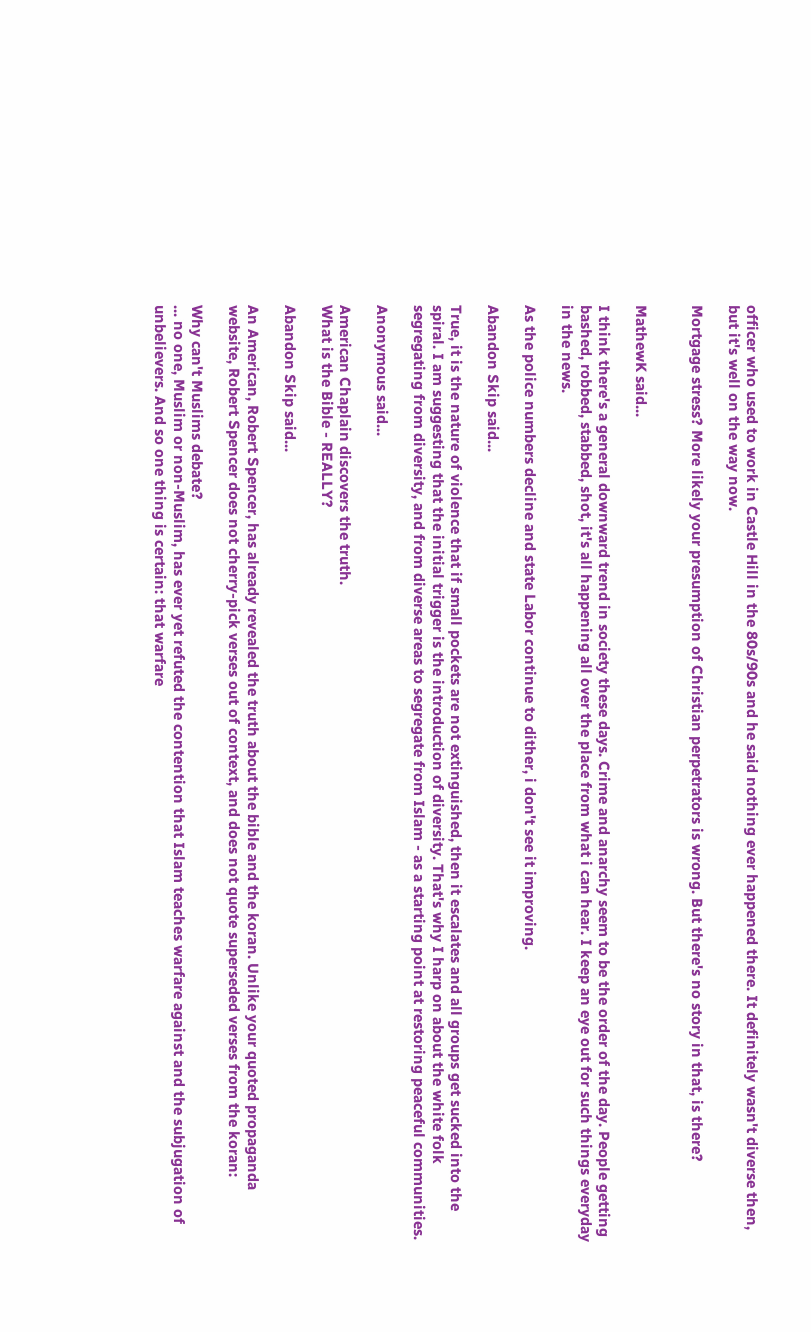officer who used to work in Castle Hill in the 80s/90s and he said nothing ever happened there. It definitely wasn't diverse then, but it's well on the way now.

Mortgage stress? More likely your presumption of Christian perpetrators is wrong. But there's no story in that, is there?


MathewK said...

I think there's a general downward trend in society these days. Crime and anarchy seem to be the order of the day. People getting bashed, robbed, stabbed, shot, it's all happening all over the place from what i can hear. I keep an eye out for such things everyday in the news.

As the police numbers decline and state Labor continue to dither, i don't see it improving.

Abandon Skip said...

True, it is the nature of violence that if small pockets are not extinguished, then it escalates and all groups get sucked into the spiral. I am suggesting that the initial trigger is the introduction of diversity. That's why I harp on about the white folk segregating from diversity, and from diverse areas to segregate from Islam - as a starting point at restoring peaceful communities.

Anonymous said...

American Chaplain discovers the truth.
What is the Bible - REALLY?

Abandon Skip said...

An American, Robert Spencer, has already revealed the truth about the bible and the koran. Unlike your quoted propaganda website, Robert Spencer does not cherry-pick verses out of context, and does not quote superseded verses from the koran:

Why can't Muslims debate?
... no one, Muslim or non-Muslim, has ever yet refuted the contention that Islam teaches warfare against and the subjugation of unbelievers. And so one thing is certain: that warfare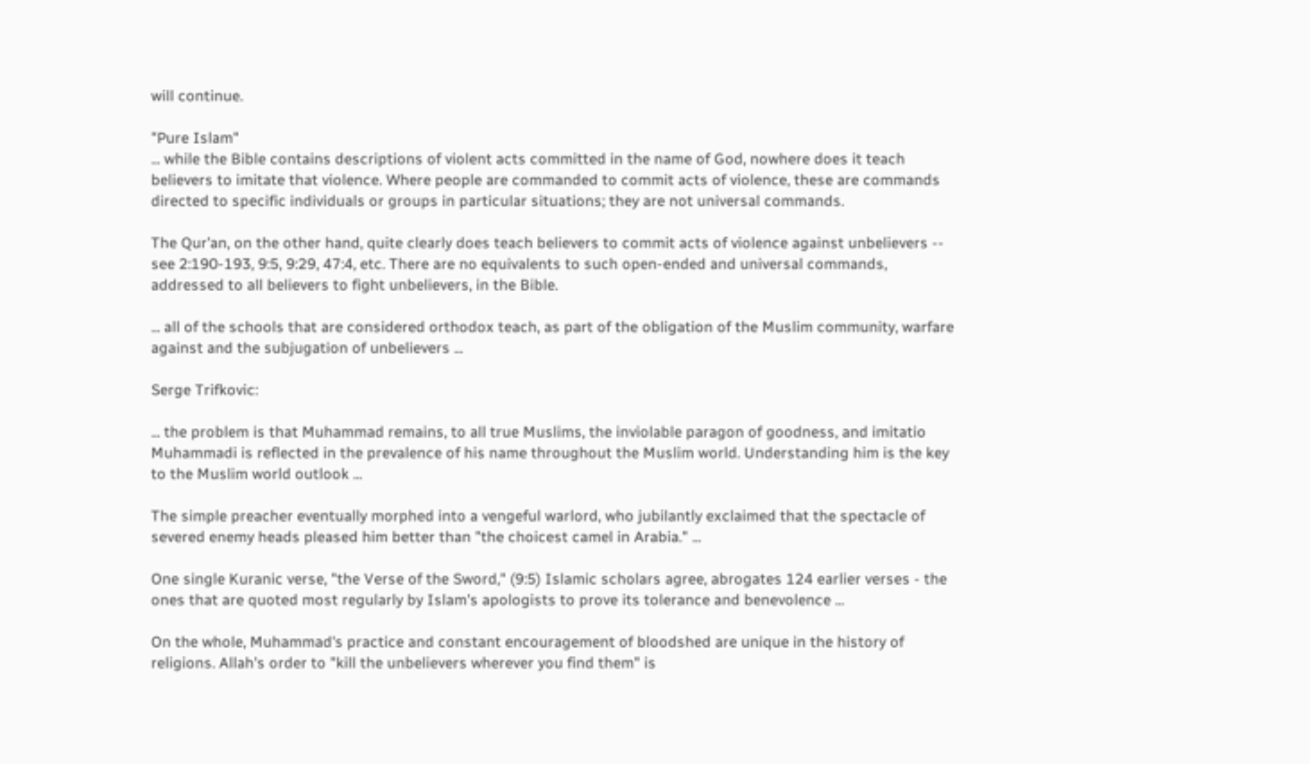will continue.

"Pure Islam"
... while the Bible contains descriptions of violent acts committed in the name of God, nowhere does it teach believers to imitate that violence. Where people are commanded to commit acts of violence, these are commands directed to specific individuals or groups in particular situations; they are not universal commands.

The Qur'an, on the other hand, quite clearly does teach believers to commit acts of violence against unbelievers -- see 2:190-193, 9:5, 9:29, 47:4, etc. There are no equivalents to such open-ended and universal commands, addressed to all believers to fight unbelievers, in the Bible.

... all of the schools that are considered orthodox teach, as part of the obligation of the Muslim community, warfare against and the subjugation of unbelievers ...

Serge Trifkovic:

... the problem is that Muhammad remains, to all true Muslims, the inviolable paragon of goodness, and imitatio Muhammadi is reflected in the prevalence of his name throughout the Muslim world. Understanding him is the key to the Muslim world outlook ...

The simple preacher eventually morphed into a vengeful warlord, who jubilantly exclaimed that the spectacle of severed enemy heads pleased him better than "the choicest camel in Arabia." ...

One single Kuranic verse, "the Verse of the Sword," (9:5) Islamic scholars agree, abrogates 124 earlier verses - the ones that are quoted most regularly by Islam's apologists to prove its tolerance and benevolence ...

On the whole, Muhammad's practice and constant encouragement of bloodshed are unique in the history of religions. Allah's order to "kill the unbelievers wherever you find them" is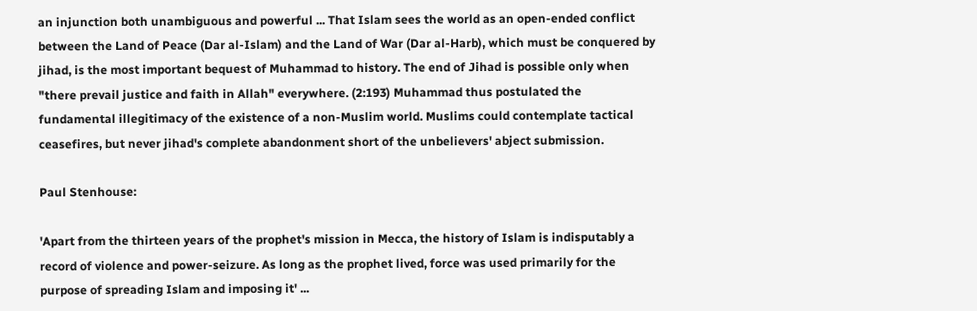an injunction both unambiguous and powerful ... That Islam sees the world as an open-ended conflict between the Land of Peace (Dar al-Islam) and the Land of War (Dar al-Harb), which must be conquered by jihad, is the most important bequest of Muhammad to history. The end of Jihad is possible only when "there prevail justice and faith in Allah" everywhere. (2:193) Muhammad thus postulated the fundamental illegitimacy of the existence of a non-Muslim world. Muslims could contemplate tactical ceasefires, but never jihad's complete abandonment short of the unbelievers' abject submission.

Paul Stenhouse:

'Apart from the thirteen years of the prophet's mission in Mecca, the history of Islam is indisputably a record of violence and power-seizure. As long as the prophet lived, force was used primarily for the purpose of spreading Islam and imposing it' ...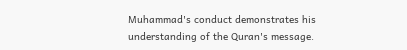Muhammad's conduct demonstrates his understanding of the Quran's message.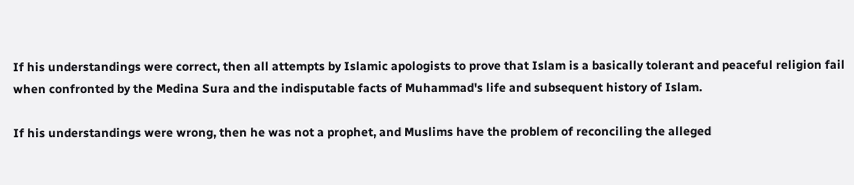If his understandings were correct, then all attempts by Islamic apologists to prove that Islam is a basically tolerant and peaceful religion fail when confronted by the Medina Sura and the indisputable facts of Muhammad's life and subsequent history of Islam.

If his understandings were wrong, then he was not a prophet, and Muslims have the problem of reconciling the alleged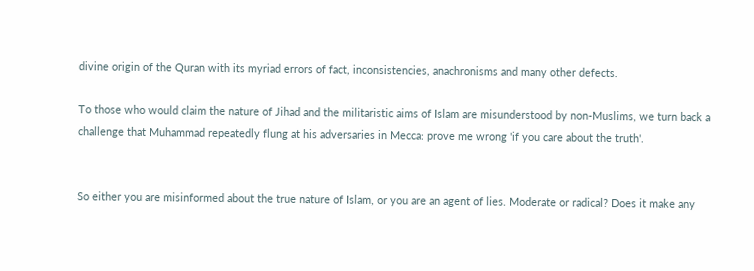divine origin of the Quran with its myriad errors of fact, inconsistencies, anachronisms and many other defects.

To those who would claim the nature of Jihad and the militaristic aims of Islam are misunderstood by non-Muslims, we turn back a challenge that Muhammad repeatedly flung at his adversaries in Mecca: prove me wrong 'if you care about the truth'.


So either you are misinformed about the true nature of Islam, or you are an agent of lies. Moderate or radical? Does it make any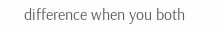difference when you both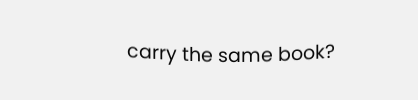carry the same book?